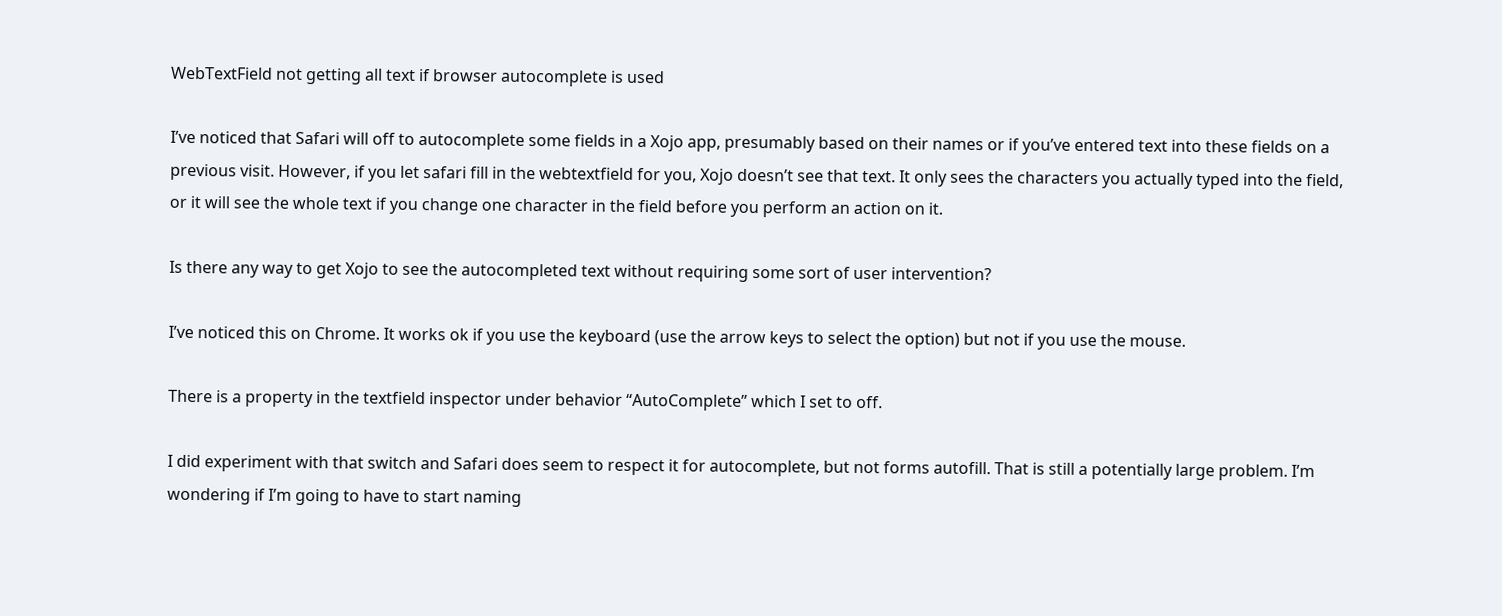WebTextField not getting all text if browser autocomplete is used

I’ve noticed that Safari will off to autocomplete some fields in a Xojo app, presumably based on their names or if you’ve entered text into these fields on a previous visit. However, if you let safari fill in the webtextfield for you, Xojo doesn’t see that text. It only sees the characters you actually typed into the field, or it will see the whole text if you change one character in the field before you perform an action on it.

Is there any way to get Xojo to see the autocompleted text without requiring some sort of user intervention?

I’ve noticed this on Chrome. It works ok if you use the keyboard (use the arrow keys to select the option) but not if you use the mouse.

There is a property in the textfield inspector under behavior “AutoComplete” which I set to off.

I did experiment with that switch and Safari does seem to respect it for autocomplete, but not forms autofill. That is still a potentially large problem. I’m wondering if I’m going to have to start naming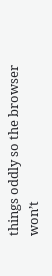things oddly so the browser won’t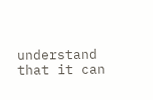understand that it can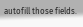autofill those fields.